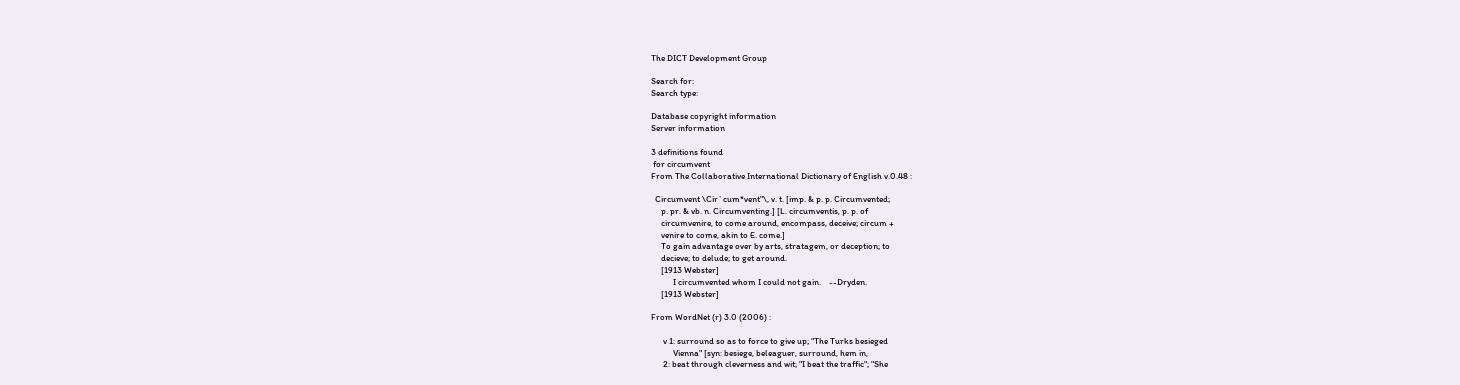The DICT Development Group

Search for:
Search type:

Database copyright information
Server information

3 definitions found
 for circumvent
From The Collaborative International Dictionary of English v.0.48 :

  Circumvent \Cir`cum*vent"\, v. t. [imp. & p. p. Circumvented;
     p. pr. & vb. n. Circumventing.] [L. circumventis, p. p. of
     circumvenire, to come around, encompass, deceive; circum +
     venire to come, akin to E. come.]
     To gain advantage over by arts, stratagem, or deception; to
     decieve; to delude; to get around.
     [1913 Webster]
           I circumvented whom I could not gain.    --Dryden.
     [1913 Webster]

From WordNet (r) 3.0 (2006) :

      v 1: surround so as to force to give up; "The Turks besieged
           Vienna" [syn: besiege, beleaguer, surround, hem in,
      2: beat through cleverness and wit; "I beat the traffic"; "She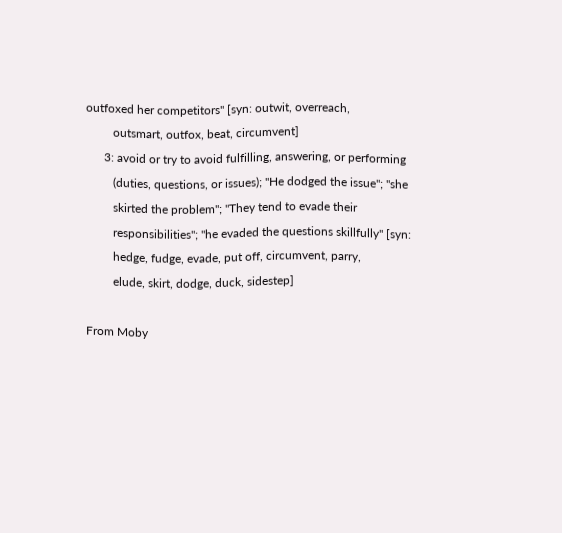outfoxed her competitors" [syn: outwit, overreach,
         outsmart, outfox, beat, circumvent]
      3: avoid or try to avoid fulfilling, answering, or performing
         (duties, questions, or issues); "He dodged the issue"; "she
         skirted the problem"; "They tend to evade their
         responsibilities"; "he evaded the questions skillfully" [syn:
         hedge, fudge, evade, put off, circumvent, parry,
         elude, skirt, dodge, duck, sidestep]

From Moby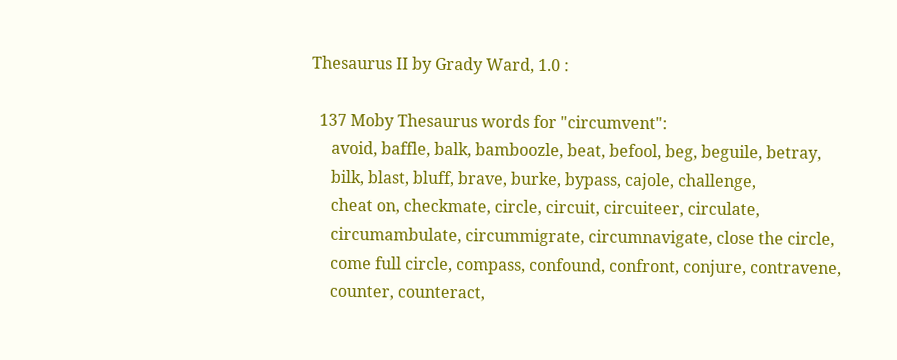Thesaurus II by Grady Ward, 1.0 :

  137 Moby Thesaurus words for "circumvent":
     avoid, baffle, balk, bamboozle, beat, befool, beg, beguile, betray,
     bilk, blast, bluff, brave, burke, bypass, cajole, challenge,
     cheat on, checkmate, circle, circuit, circuiteer, circulate,
     circumambulate, circummigrate, circumnavigate, close the circle,
     come full circle, compass, confound, confront, conjure, contravene,
     counter, counteract,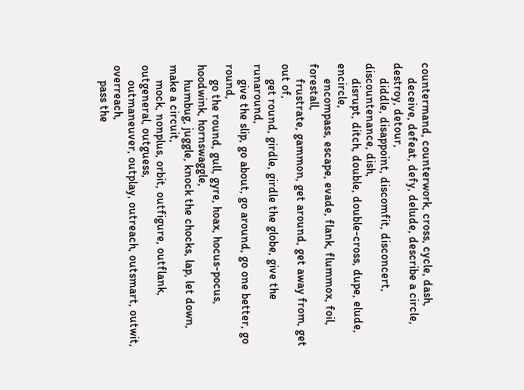countermand, counterwork, cross, cycle, dash,
     deceive, defeat, defy, delude, describe a circle, destroy, detour,
     diddle, disappoint, discomfit, disconcert, discountenance, dish,
     disrupt, ditch, double, double-cross, dupe, elude, encircle,
     encompass, escape, evade, flank, flummox, foil, forestall,
     frustrate, gammon, get around, get away from, get out of,
     get round, girdle, girdle the globe, give the runaround,
     give the slip, go about, go around, go one better, go round,
     go the round, gull, gyre, hoax, hocus-pocus, hoodwink, hornswaggle,
     humbug, juggle, knock the chocks, lap, let down, make a circuit,
     mock, nonplus, orbit, outfigure, outflank, outgeneral, outguess,
     outmaneuver, outplay, outreach, outsmart, outwit, overreach,
     pass the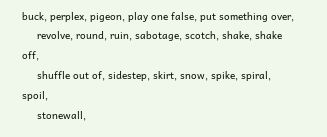buck, perplex, pigeon, play one false, put something over,
     revolve, round, ruin, sabotage, scotch, shake, shake off,
     shuffle out of, sidestep, skirt, snow, spike, spiral, spoil,
     stonewall,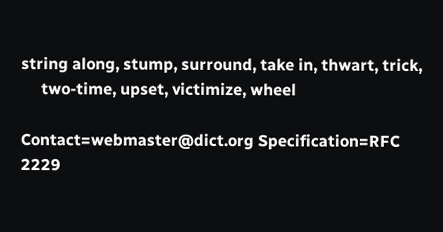string along, stump, surround, take in, thwart, trick,
     two-time, upset, victimize, wheel

Contact=webmaster@dict.org Specification=RFC 2229